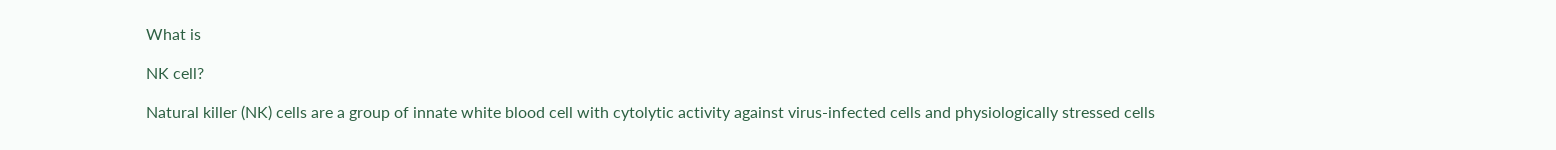What is

NK cell?

Natural killer (NK) cells are a group of innate white blood cell with cytolytic activity against virus-infected cells and physiologically stressed cells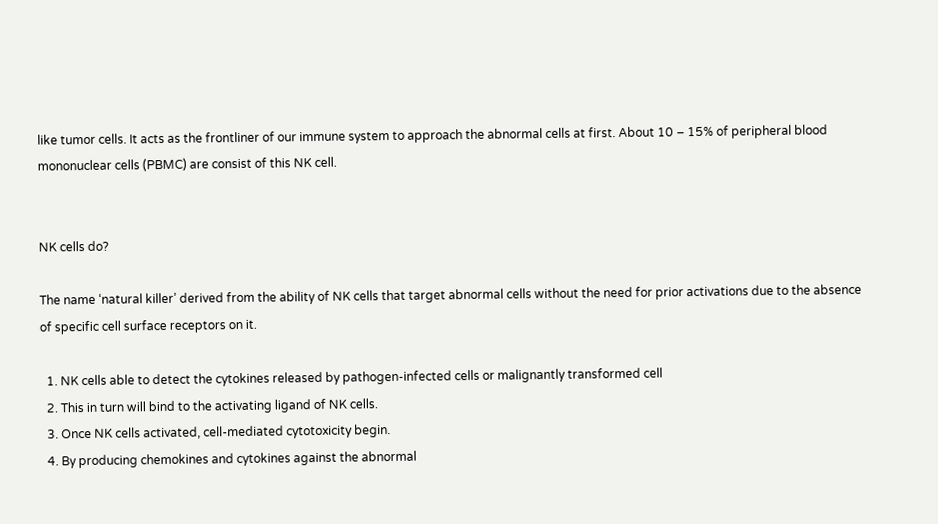like tumor cells. It acts as the frontliner of our immune system to approach the abnormal cells at first. About 10 – 15% of peripheral blood mononuclear cells (PBMC) are consist of this NK cell.


NK cells do?

The name ‘natural killer’ derived from the ability of NK cells that target abnormal cells without the need for prior activations due to the absence of specific cell surface receptors on it.

  1. NK cells able to detect the cytokines released by pathogen-infected cells or malignantly transformed cell
  2. This in turn will bind to the activating ligand of NK cells.
  3. Once NK cells activated, cell-mediated cytotoxicity begin.
  4. By producing chemokines and cytokines against the abnormal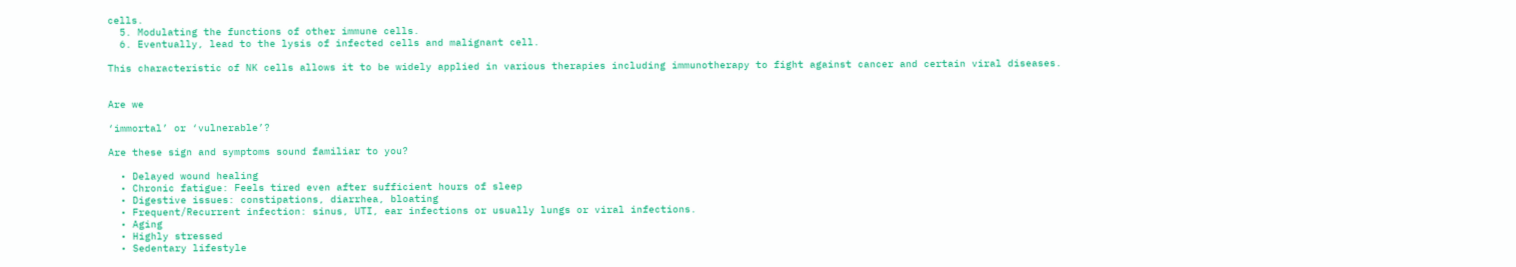cells.
  5. Modulating the functions of other immune cells.
  6. Eventually, lead to the lysis of infected cells and malignant cell.

This characteristic of NK cells allows it to be widely applied in various therapies including immunotherapy to fight against cancer and certain viral diseases.


Are we

‘immortal’ or ‘vulnerable’?

Are these sign and symptoms sound familiar to you?

  • Delayed wound healing
  • Chronic fatigue: Feels tired even after sufficient hours of sleep
  • Digestive issues: constipations, diarrhea, bloating
  • Frequent/Recurrent infection: sinus, UTI, ear infections or usually lungs or viral infections.
  • Aging
  • Highly stressed
  • Sedentary lifestyle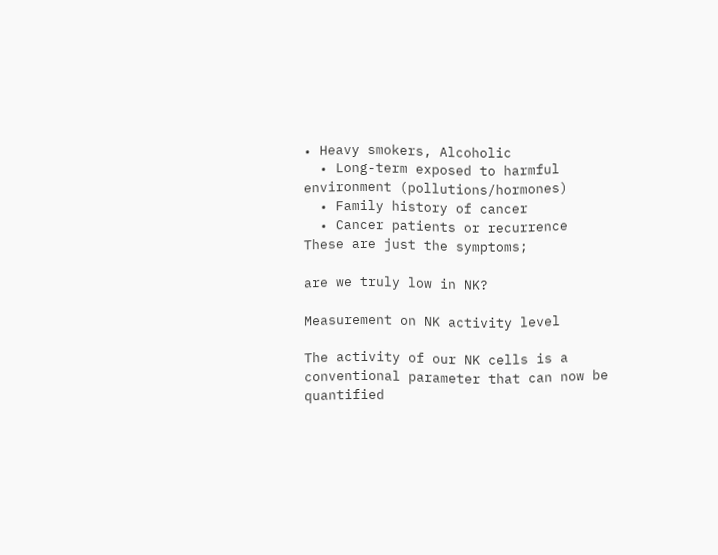• Heavy smokers, Alcoholic
  • Long-term exposed to harmful environment (pollutions/hormones)
  • Family history of cancer
  • Cancer patients or recurrence
These are just the symptoms;

are we truly low in NK?

Measurement on NK activity level

The activity of our NK cells is a conventional parameter that can now be quantified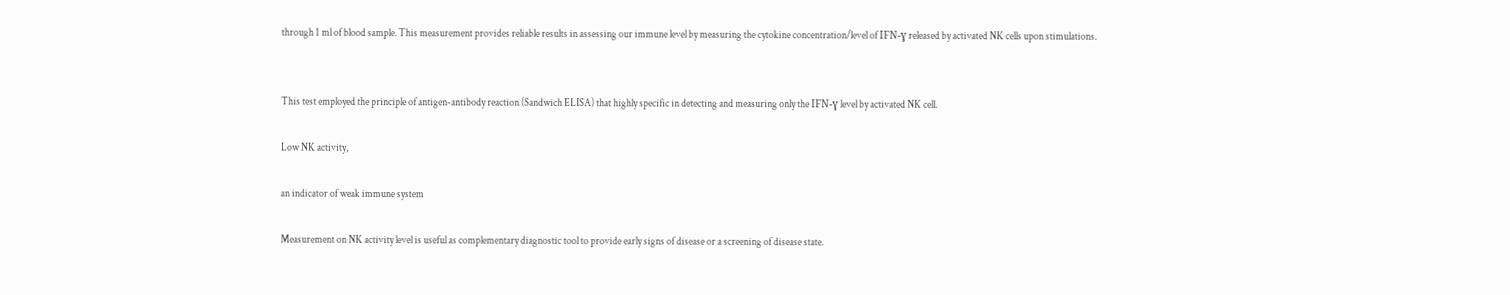through 1 ml of blood sample. This measurement provides reliable results in assessing our immune level by measuring the cytokine concentration/level of IFN-ɣ released by activated NK cells upon stimulations.


This test employed the principle of antigen-antibody reaction (Sandwich ELISA) that highly specific in detecting and measuring only the IFN-ɣ level by activated NK cell.

Low NK activity,

an indicator of weak immune system

Measurement on NK activity level is useful as complementary diagnostic tool to provide early signs of disease or a screening of disease state.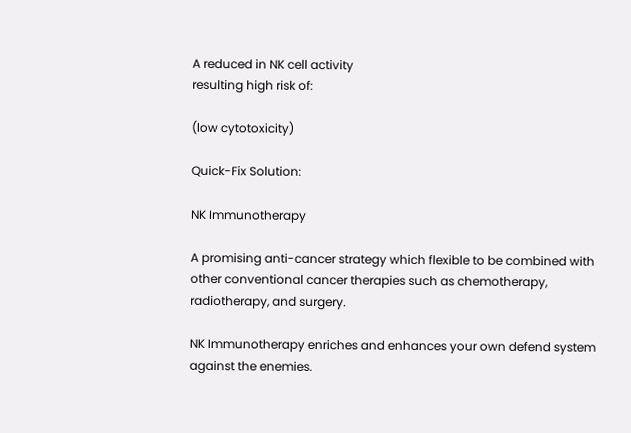A reduced in NK cell activity
resulting high risk of:

(low cytotoxicity)

Quick-Fix Solution:

NK Immunotherapy

A promising anti-cancer strategy which flexible to be combined with other conventional cancer therapies such as chemotherapy, radiotherapy, and surgery.

NK Immunotherapy enriches and enhances your own defend system against the enemies.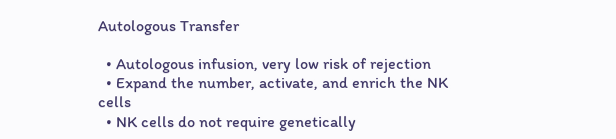Autologous Transfer

  • Autologous infusion, very low risk of rejection
  • Expand the number, activate, and enrich the NK cells
  • NK cells do not require genetically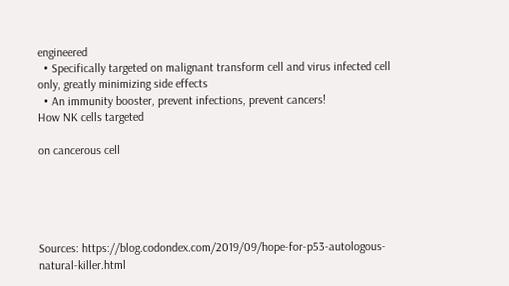engineered
  • Specifically targeted on malignant transform cell and virus infected cell only, greatly minimizing side effects
  • An immunity booster, prevent infections, prevent cancers!
How NK cells targeted

on cancerous cell





Sources: https://blog.codondex.com/2019/09/hope-for-p53-autologous-natural-killer.html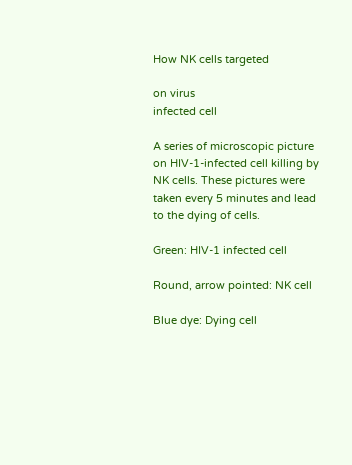How NK cells targeted

on virus
infected cell

A series of microscopic picture on HIV-1-infected cell killing by NK cells. These pictures were taken every 5 minutes and lead to the dying of cells.

Green: HIV-1 infected cell

Round, arrow pointed: NK cell

Blue dye: Dying cell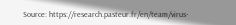Source: https://research.pasteur.fr/en/team/virus-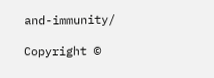and-immunity/

Copyright ©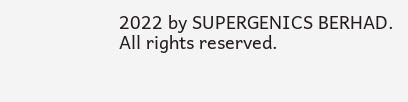2022 by SUPERGENICS BERHAD. All rights reserved.